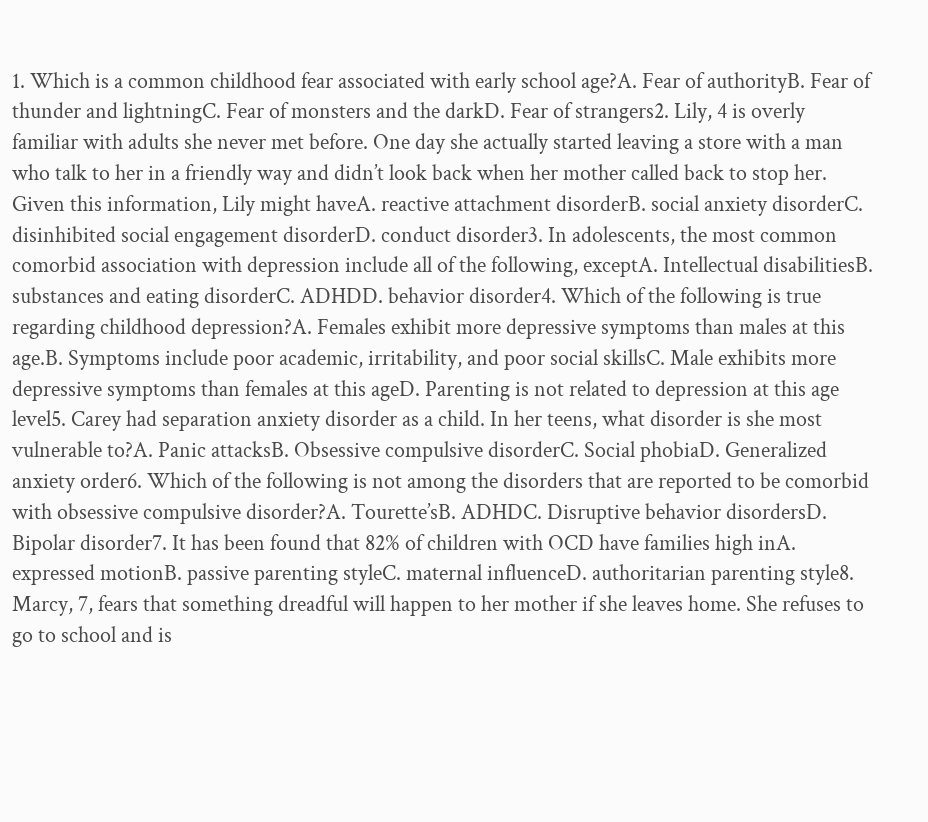1. Which is a common childhood fear associated with early school age?A. Fear of authorityB. Fear of thunder and lightningC. Fear of monsters and the darkD. Fear of strangers2. Lily, 4 is overly familiar with adults she never met before. One day she actually started leaving a store with a man who talk to her in a friendly way and didn’t look back when her mother called back to stop her. Given this information, Lily might haveA. reactive attachment disorderB. social anxiety disorderC. disinhibited social engagement disorderD. conduct disorder3. In adolescents, the most common comorbid association with depression include all of the following, exceptA. Intellectual disabilitiesB. substances and eating disorderC. ADHDD. behavior disorder4. Which of the following is true regarding childhood depression?A. Females exhibit more depressive symptoms than males at this age.B. Symptoms include poor academic, irritability, and poor social skillsC. Male exhibits more depressive symptoms than females at this ageD. Parenting is not related to depression at this age level5. Carey had separation anxiety disorder as a child. In her teens, what disorder is she most vulnerable to?A. Panic attacksB. Obsessive compulsive disorderC. Social phobiaD. Generalized anxiety order6. Which of the following is not among the disorders that are reported to be comorbid with obsessive compulsive disorder?A. Tourette’sB. ADHDC. Disruptive behavior disordersD. Bipolar disorder7. It has been found that 82% of children with OCD have families high inA. expressed motionB. passive parenting styleC. maternal influenceD. authoritarian parenting style8. Marcy, 7, fears that something dreadful will happen to her mother if she leaves home. She refuses to go to school and is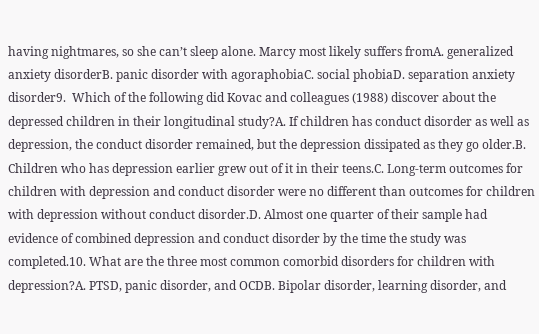having nightmares, so she can’t sleep alone. Marcy most likely suffers fromA. generalized anxiety disorderB. panic disorder with agoraphobiaC. social phobiaD. separation anxiety disorder9.  Which of the following did Kovac and colleagues (1988) discover about the depressed children in their longitudinal study?A. If children has conduct disorder as well as depression, the conduct disorder remained, but the depression dissipated as they go older.B. Children who has depression earlier grew out of it in their teens.C. Long-term outcomes for children with depression and conduct disorder were no different than outcomes for children with depression without conduct disorder.D. Almost one quarter of their sample had evidence of combined depression and conduct disorder by the time the study was completed.10. What are the three most common comorbid disorders for children with depression?A. PTSD, panic disorder, and OCDB. Bipolar disorder, learning disorder, and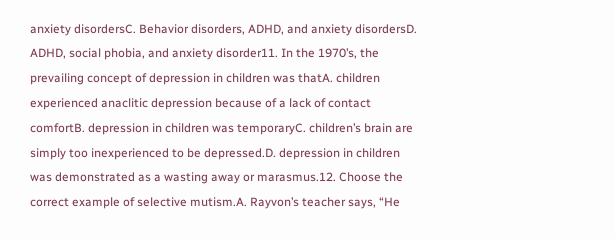anxiety disordersC. Behavior disorders, ADHD, and anxiety disordersD. ADHD, social phobia, and anxiety disorder11. In the 1970’s, the prevailing concept of depression in children was thatA. children experienced anaclitic depression because of a lack of contact comfortB. depression in children was temporaryC. children’s brain are simply too inexperienced to be depressed.D. depression in children was demonstrated as a wasting away or marasmus.12. Choose the correct example of selective mutism.A. Rayvon’s teacher says, “He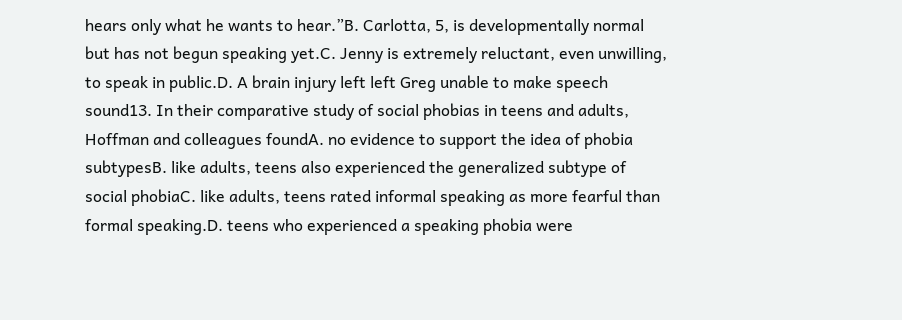hears only what he wants to hear.”B. Carlotta, 5, is developmentally normal but has not begun speaking yet.C. Jenny is extremely reluctant, even unwilling, to speak in public.D. A brain injury left left Greg unable to make speech sound13. In their comparative study of social phobias in teens and adults, Hoffman and colleagues foundA. no evidence to support the idea of phobia subtypesB. like adults, teens also experienced the generalized subtype of social phobiaC. like adults, teens rated informal speaking as more fearful than formal speaking.D. teens who experienced a speaking phobia were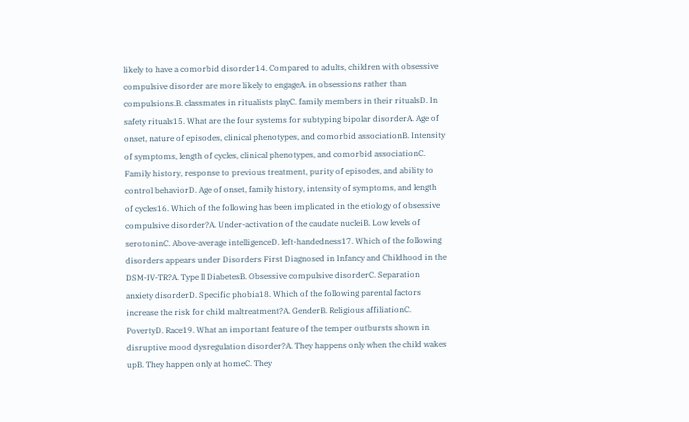likely to have a comorbid disorder14. Compared to adults, children with obsessive compulsive disorder are more likely to engageA. in obsessions rather than compulsions.B. classmates in ritualists playC. family members in their ritualsD. In safety rituals15. What are the four systems for subtyping bipolar disorderA. Age of onset, nature of episodes, clinical phenotypes, and comorbid associationB. Intensity of symptoms, length of cycles, clinical phenotypes, and comorbid associationC. Family history, response to previous treatment, purity of episodes, and ability to control behaviorD. Age of onset, family history, intensity of symptoms, and length of cycles16. Which of the following has been implicated in the etiology of obsessive compulsive disorder?A. Under-activation of the caudate nucleiB. Low levels of serotoninC. Above-average intelligenceD. left-handedness17. Which of the following disorders appears under Disorders First Diagnosed in Infancy and Childhood in the DSM-IV-TR?A. Type ll DiabetesB. Obsessive compulsive disorderC. Separation anxiety disorderD. Specific phobia18. Which of the following parental factors increase the risk for child maltreatment?A. GenderB. Religious affiliationC. PovertyD. Race19. What an important feature of the temper outbursts shown in disruptive mood dysregulation disorder?A. They happens only when the child wakes upB. They happen only at homeC. They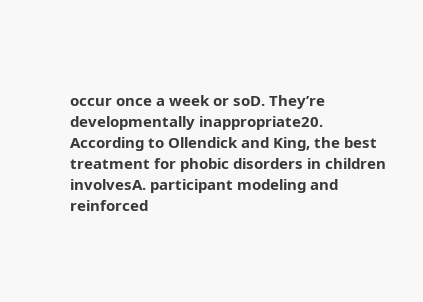occur once a week or soD. They’re developmentally inappropriate20. According to Ollendick and King, the best treatment for phobic disorders in children involvesA. participant modeling and reinforced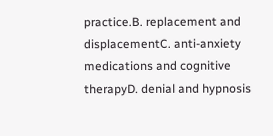practice.B. replacement and displacementC. anti-anxiety medications and cognitive therapyD. denial and hypnosis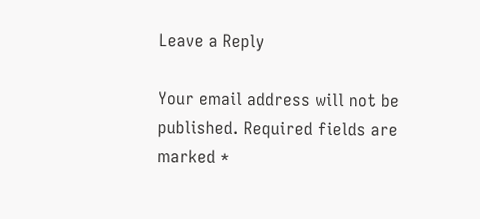Leave a Reply

Your email address will not be published. Required fields are marked *